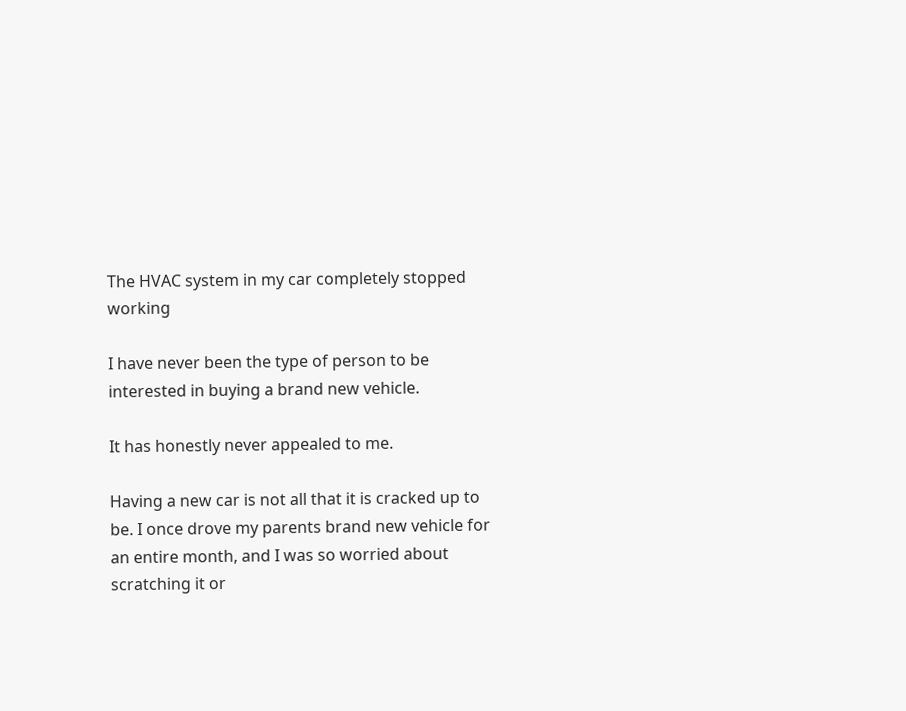The HVAC system in my car completely stopped working

I have never been the type of person to be interested in buying a brand new vehicle.

It has honestly never appealed to me.

Having a new car is not all that it is cracked up to be. I once drove my parents brand new vehicle for an entire month, and I was so worried about scratching it or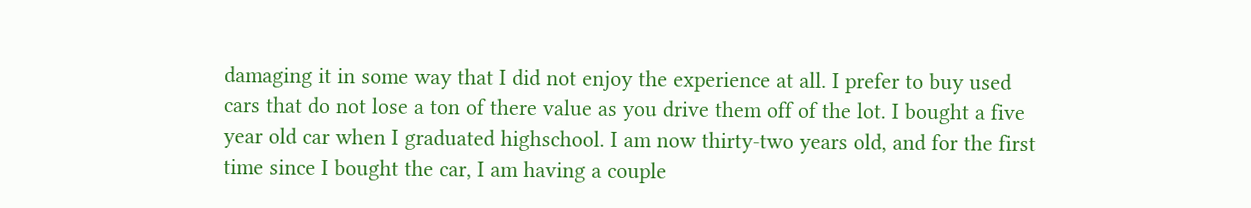damaging it in some way that I did not enjoy the experience at all. I prefer to buy used cars that do not lose a ton of there value as you drive them off of the lot. I bought a five year old car when I graduated highschool. I am now thirty-two years old, and for the first time since I bought the car, I am having a couple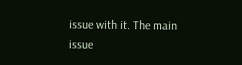issue with it. The main issue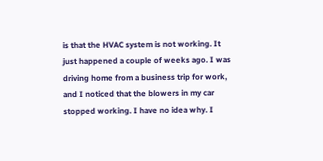is that the HVAC system is not working. It just happened a couple of weeks ago. I was driving home from a business trip for work, and I noticed that the blowers in my car stopped working. I have no idea why. I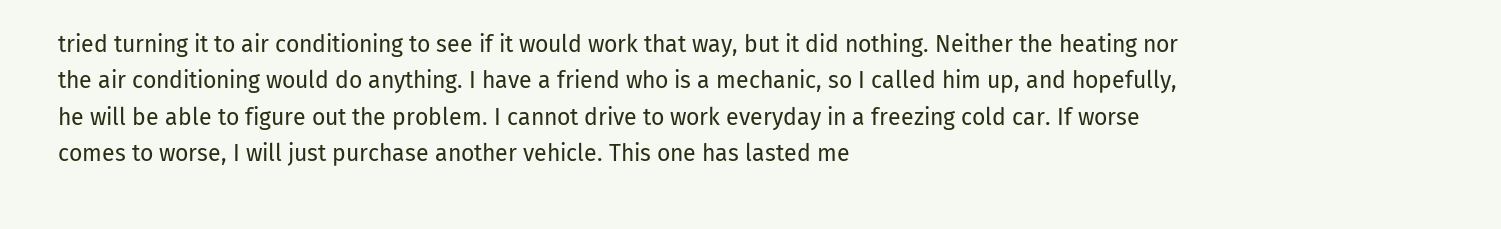tried turning it to air conditioning to see if it would work that way, but it did nothing. Neither the heating nor the air conditioning would do anything. I have a friend who is a mechanic, so I called him up, and hopefully, he will be able to figure out the problem. I cannot drive to work everyday in a freezing cold car. If worse comes to worse, I will just purchase another vehicle. This one has lasted me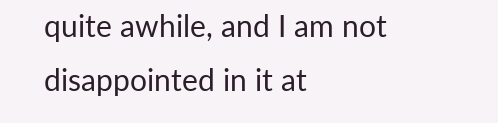quite awhile, and I am not disappointed in it at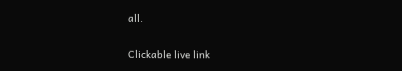all.

Clickable live link